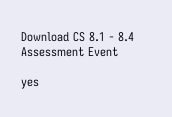Download CS 8.1 - 8.4 Assessment Event

yes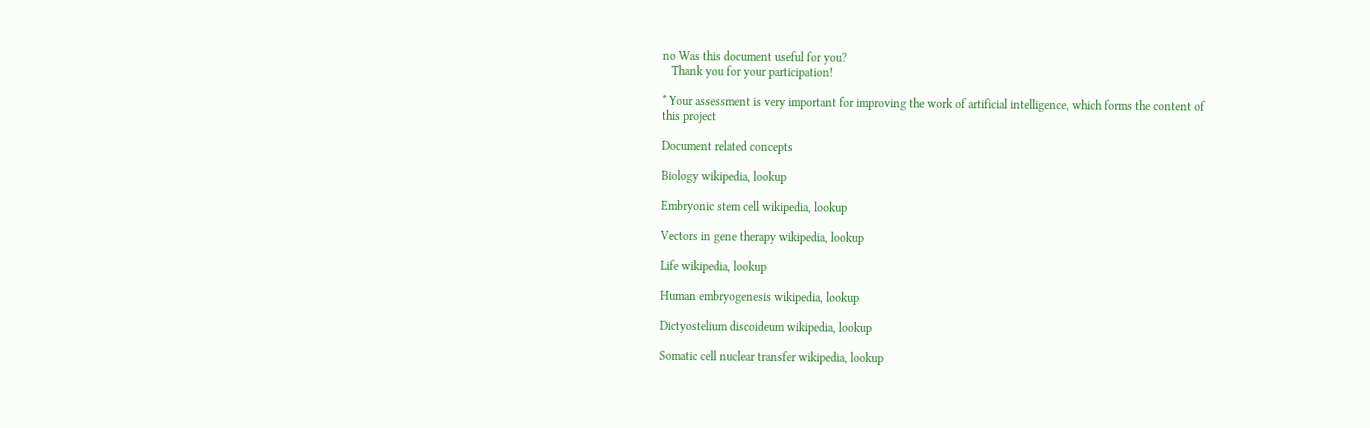no Was this document useful for you?
   Thank you for your participation!

* Your assessment is very important for improving the work of artificial intelligence, which forms the content of this project

Document related concepts

Biology wikipedia, lookup

Embryonic stem cell wikipedia, lookup

Vectors in gene therapy wikipedia, lookup

Life wikipedia, lookup

Human embryogenesis wikipedia, lookup

Dictyostelium discoideum wikipedia, lookup

Somatic cell nuclear transfer wikipedia, lookup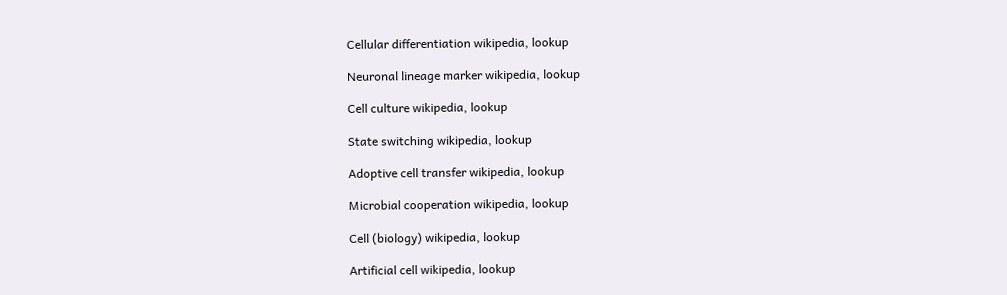Cellular differentiation wikipedia, lookup

Neuronal lineage marker wikipedia, lookup

Cell culture wikipedia, lookup

State switching wikipedia, lookup

Adoptive cell transfer wikipedia, lookup

Microbial cooperation wikipedia, lookup

Cell (biology) wikipedia, lookup

Artificial cell wikipedia, lookup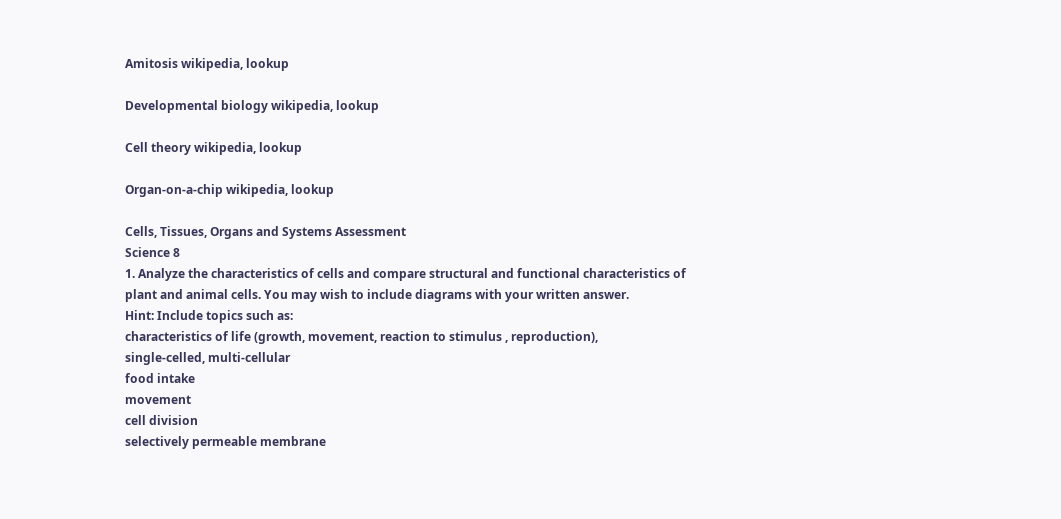Amitosis wikipedia, lookup

Developmental biology wikipedia, lookup

Cell theory wikipedia, lookup

Organ-on-a-chip wikipedia, lookup

Cells, Tissues, Organs and Systems Assessment
Science 8
1. Analyze the characteristics of cells and compare structural and functional characteristics of
plant and animal cells. You may wish to include diagrams with your written answer.
Hint: Include topics such as:
characteristics of life (growth, movement, reaction to stimulus , reproduction),
single-celled, multi-cellular
food intake
movement
cell division
selectively permeable membrane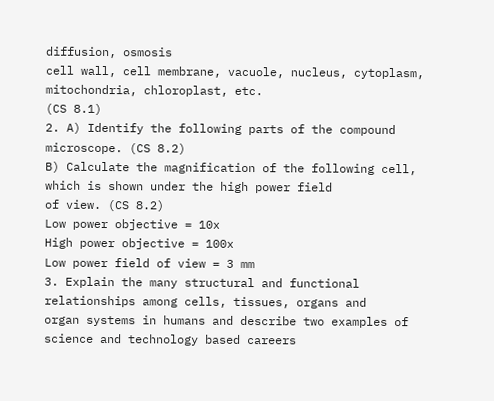diffusion, osmosis
cell wall, cell membrane, vacuole, nucleus, cytoplasm, mitochondria, chloroplast, etc.
(CS 8.1)
2. A) Identify the following parts of the compound microscope. (CS 8.2)
B) Calculate the magnification of the following cell, which is shown under the high power field
of view. (CS 8.2)
Low power objective = 10x
High power objective = 100x
Low power field of view = 3 mm
3. Explain the many structural and functional relationships among cells, tissues, organs and
organ systems in humans and describe two examples of science and technology based careers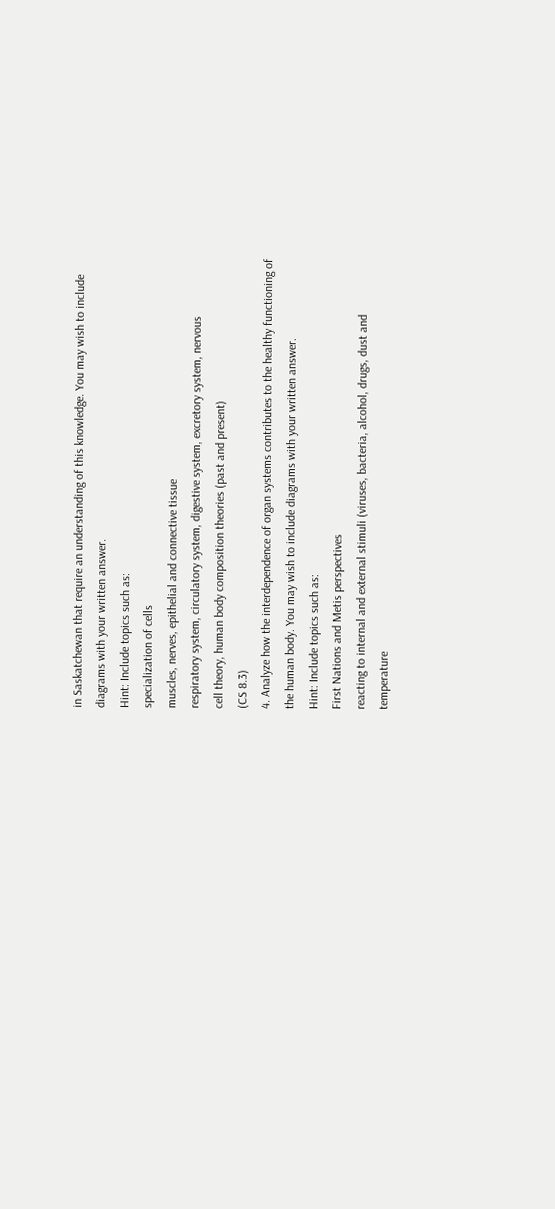in Saskatchewan that require an understanding of this knowledge. You may wish to include
diagrams with your written answer.
Hint: Include topics such as:
specialization of cells
muscles, nerves, epithelial and connective tissue
respiratory system, circulatory system, digestive system, excretory system, nervous
cell theory, human body composition theories (past and present)
(CS 8.3)
4. Analyze how the interdependence of organ systems contributes to the healthy functioning of
the human body. You may wish to include diagrams with your written answer.
Hint: Include topics such as:
First Nations and Metis perspectives
reacting to internal and external stimuli (viruses, bacteria, alcohol, drugs, dust and
temperature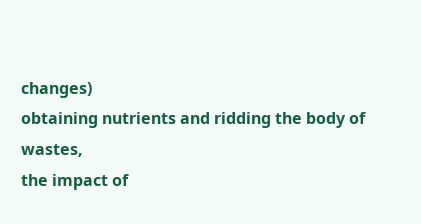changes)
obtaining nutrients and ridding the body of wastes,
the impact of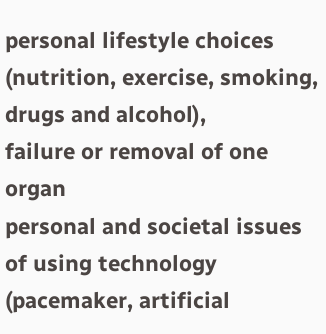personal lifestyle choices (nutrition, exercise, smoking, drugs and alcohol),
failure or removal of one organ
personal and societal issues of using technology (pacemaker, artificial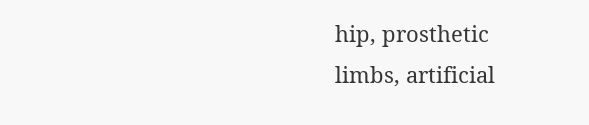hip, prosthetic
limbs, artificial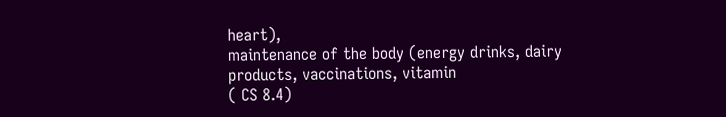heart),
maintenance of the body (energy drinks, dairy products, vaccinations, vitamin
( CS 8.4)